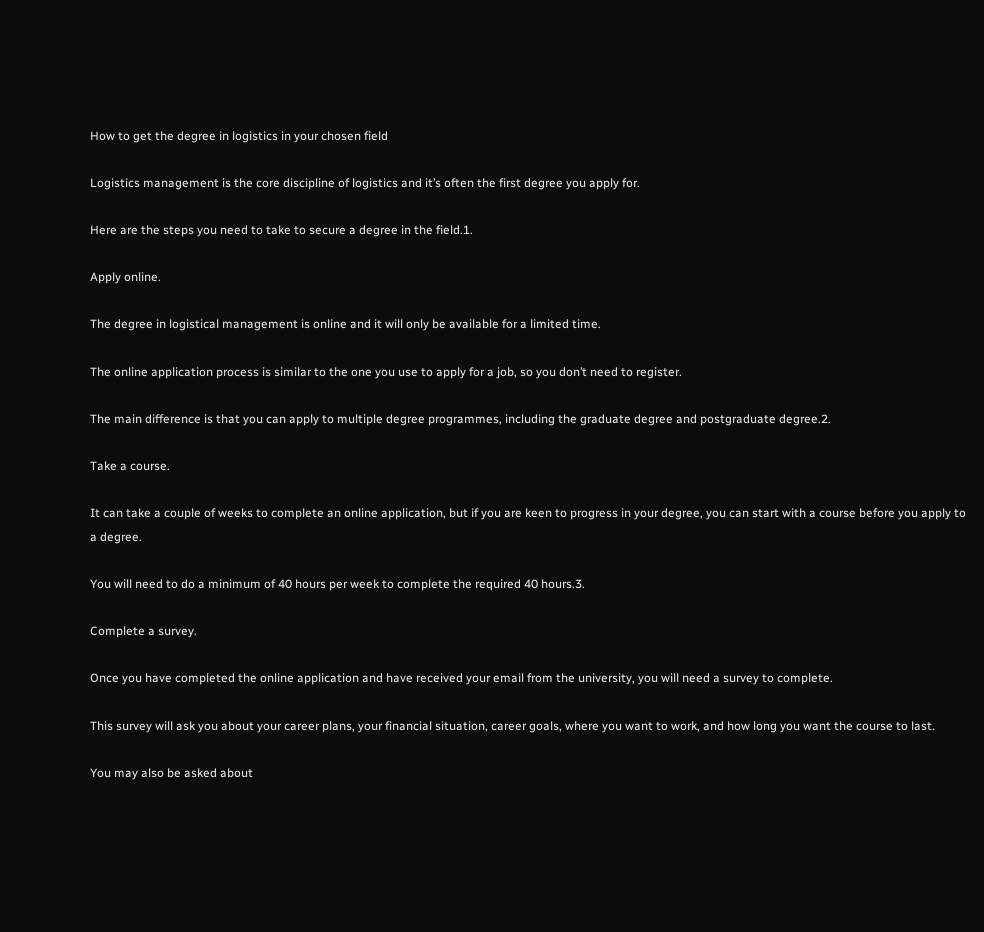How to get the degree in logistics in your chosen field

Logistics management is the core discipline of logistics and it’s often the first degree you apply for.

Here are the steps you need to take to secure a degree in the field.1.

Apply online.

The degree in logistical management is online and it will only be available for a limited time.

The online application process is similar to the one you use to apply for a job, so you don’t need to register.

The main difference is that you can apply to multiple degree programmes, including the graduate degree and postgraduate degree.2.

Take a course.

It can take a couple of weeks to complete an online application, but if you are keen to progress in your degree, you can start with a course before you apply to a degree.

You will need to do a minimum of 40 hours per week to complete the required 40 hours.3.

Complete a survey.

Once you have completed the online application and have received your email from the university, you will need a survey to complete.

This survey will ask you about your career plans, your financial situation, career goals, where you want to work, and how long you want the course to last.

You may also be asked about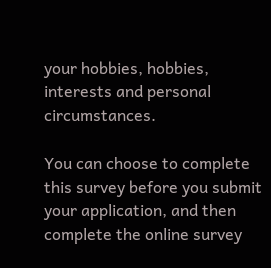your hobbies, hobbies, interests and personal circumstances.

You can choose to complete this survey before you submit your application, and then complete the online survey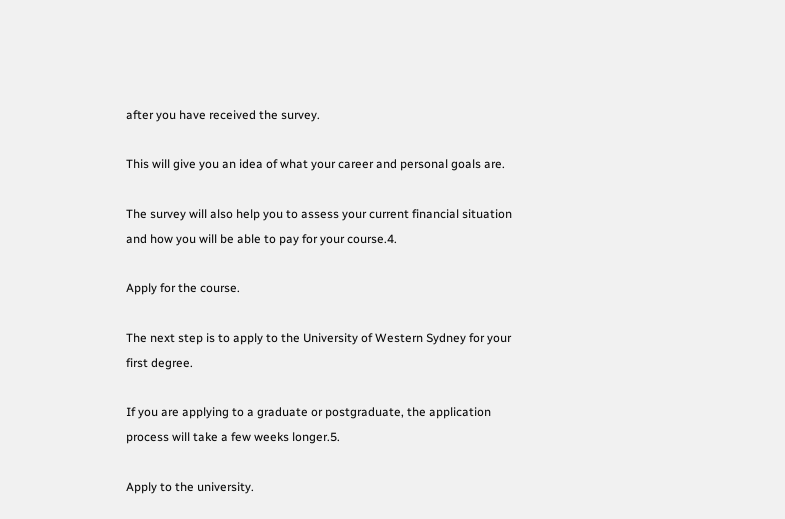after you have received the survey.

This will give you an idea of what your career and personal goals are.

The survey will also help you to assess your current financial situation and how you will be able to pay for your course.4.

Apply for the course.

The next step is to apply to the University of Western Sydney for your first degree.

If you are applying to a graduate or postgraduate, the application process will take a few weeks longer.5.

Apply to the university.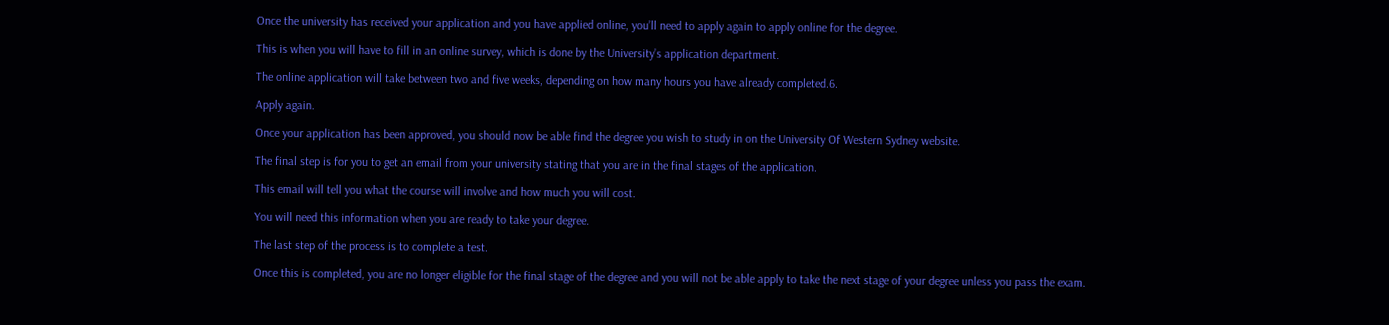Once the university has received your application and you have applied online, you’ll need to apply again to apply online for the degree.

This is when you will have to fill in an online survey, which is done by the University’s application department.

The online application will take between two and five weeks, depending on how many hours you have already completed.6.

Apply again.

Once your application has been approved, you should now be able find the degree you wish to study in on the University Of Western Sydney website.

The final step is for you to get an email from your university stating that you are in the final stages of the application.

This email will tell you what the course will involve and how much you will cost.

You will need this information when you are ready to take your degree.

The last step of the process is to complete a test.

Once this is completed, you are no longer eligible for the final stage of the degree and you will not be able apply to take the next stage of your degree unless you pass the exam.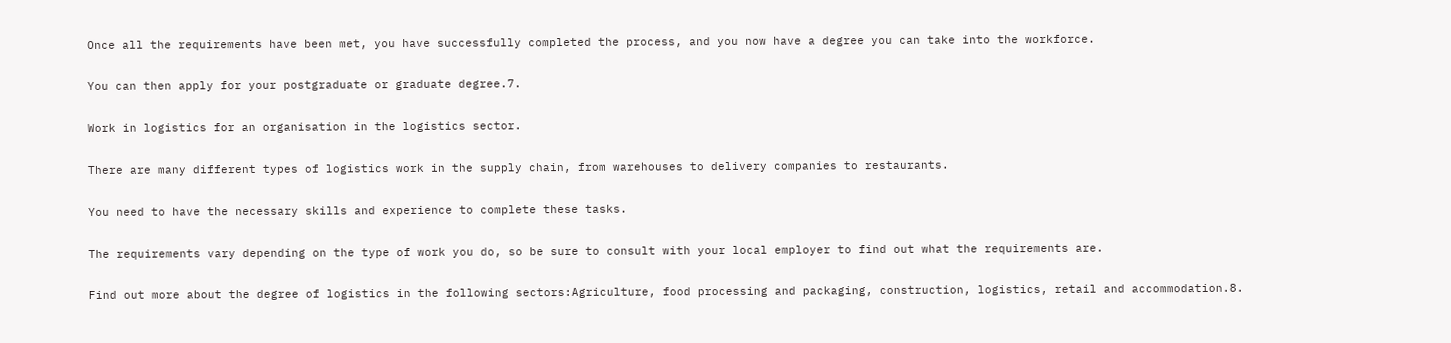Once all the requirements have been met, you have successfully completed the process, and you now have a degree you can take into the workforce.

You can then apply for your postgraduate or graduate degree.7.

Work in logistics for an organisation in the logistics sector.

There are many different types of logistics work in the supply chain, from warehouses to delivery companies to restaurants.

You need to have the necessary skills and experience to complete these tasks.

The requirements vary depending on the type of work you do, so be sure to consult with your local employer to find out what the requirements are.

Find out more about the degree of logistics in the following sectors:Agriculture, food processing and packaging, construction, logistics, retail and accommodation.8.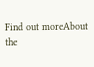Find out moreAbout the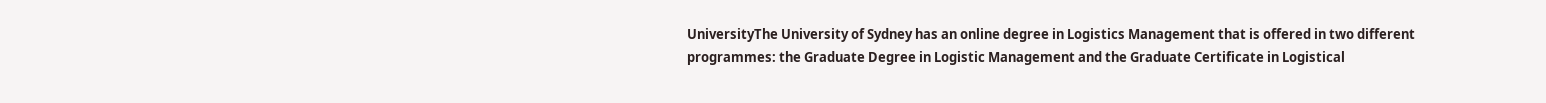UniversityThe University of Sydney has an online degree in Logistics Management that is offered in two different programmes: the Graduate Degree in Logistic Management and the Graduate Certificate in Logistical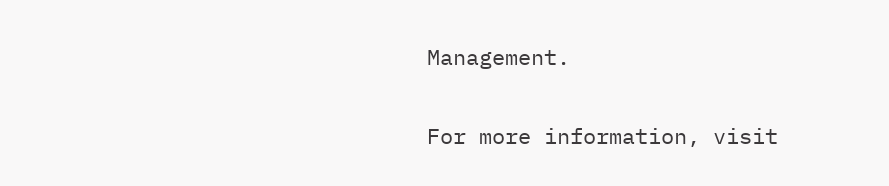Management.

For more information, visit